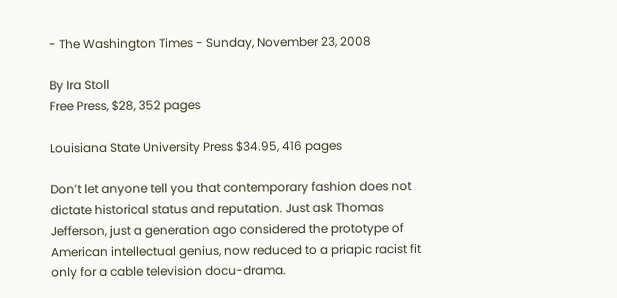- The Washington Times - Sunday, November 23, 2008

By Ira Stoll
Free Press, $28, 352 pages

Louisiana State University Press $34.95, 416 pages

Don’t let anyone tell you that contemporary fashion does not dictate historical status and reputation. Just ask Thomas Jefferson, just a generation ago considered the prototype of American intellectual genius, now reduced to a priapic racist fit only for a cable television docu-drama.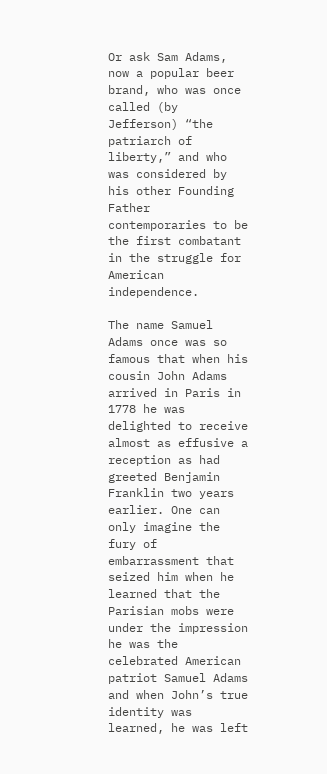Or ask Sam Adams, now a popular beer brand, who was once called (by Jefferson) “the patriarch of liberty,” and who was considered by his other Founding Father contemporaries to be the first combatant in the struggle for American independence.

The name Samuel Adams once was so famous that when his cousin John Adams arrived in Paris in 1778 he was delighted to receive almost as effusive a reception as had greeted Benjamin Franklin two years earlier. One can only imagine the fury of embarrassment that seized him when he learned that the Parisian mobs were under the impression he was the celebrated American patriot Samuel Adams and when John’s true identity was learned, he was left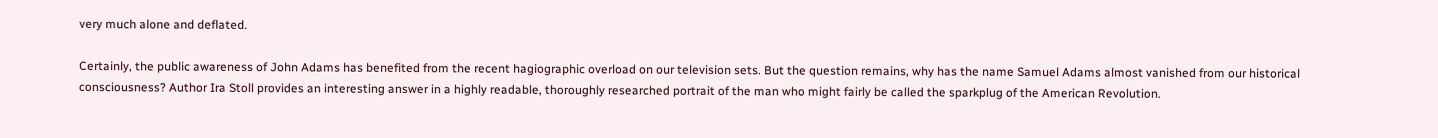very much alone and deflated.

Certainly, the public awareness of John Adams has benefited from the recent hagiographic overload on our television sets. But the question remains, why has the name Samuel Adams almost vanished from our historical consciousness? Author Ira Stoll provides an interesting answer in a highly readable, thoroughly researched portrait of the man who might fairly be called the sparkplug of the American Revolution.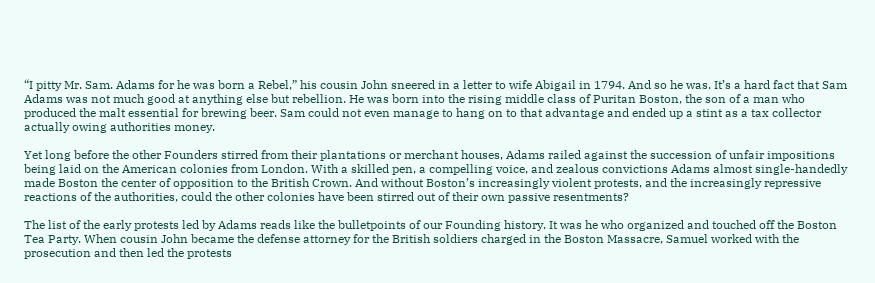“I pitty Mr. Sam. Adams for he was born a Rebel,” his cousin John sneered in a letter to wife Abigail in 1794. And so he was. It’s a hard fact that Sam Adams was not much good at anything else but rebellion. He was born into the rising middle class of Puritan Boston, the son of a man who produced the malt essential for brewing beer. Sam could not even manage to hang on to that advantage and ended up a stint as a tax collector actually owing authorities money.

Yet long before the other Founders stirred from their plantations or merchant houses, Adams railed against the succession of unfair impositions being laid on the American colonies from London. With a skilled pen, a compelling voice, and zealous convictions Adams almost single-handedly made Boston the center of opposition to the British Crown. And without Boston’s increasingly violent protests, and the increasingly repressive reactions of the authorities, could the other colonies have been stirred out of their own passive resentments?

The list of the early protests led by Adams reads like the bulletpoints of our Founding history. It was he who organized and touched off the Boston Tea Party. When cousin John became the defense attorney for the British soldiers charged in the Boston Massacre, Samuel worked with the prosecution and then led the protests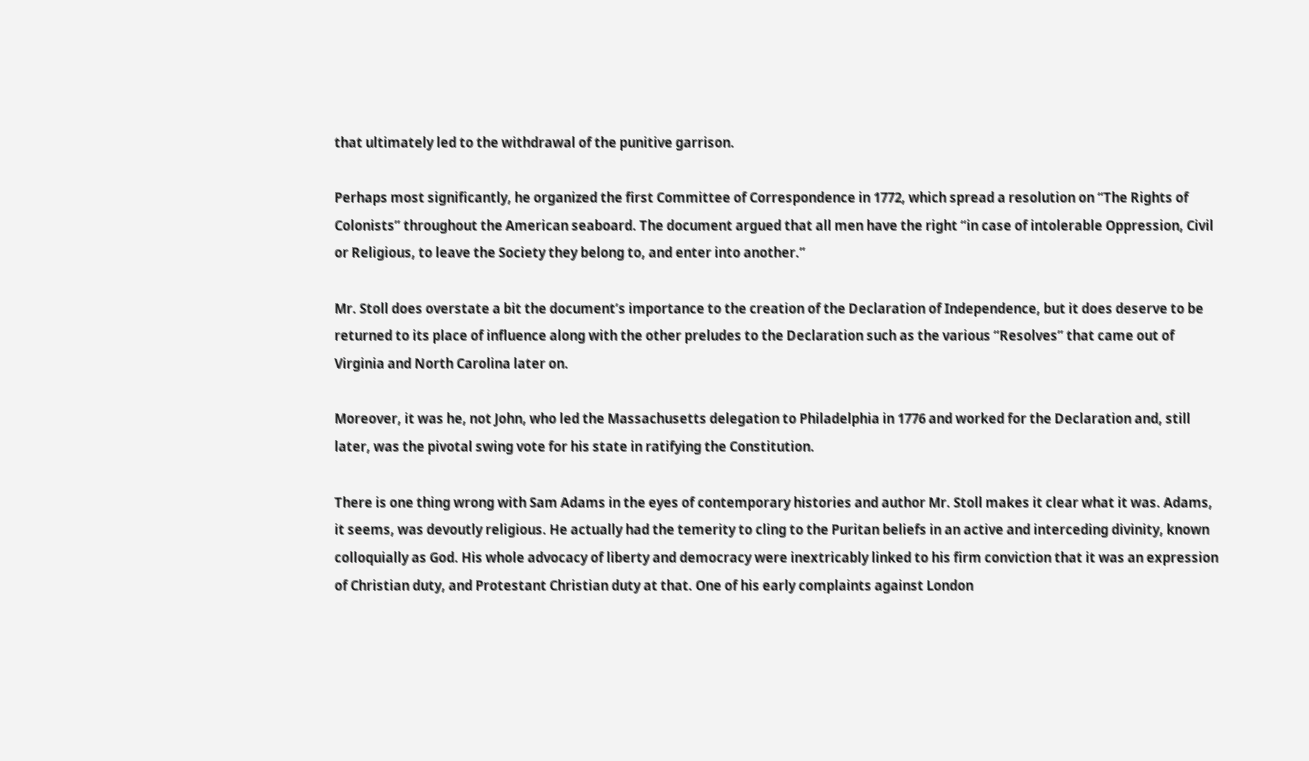that ultimately led to the withdrawal of the punitive garrison.

Perhaps most significantly, he organized the first Committee of Correspondence in 1772, which spread a resolution on “The Rights of Colonists” throughout the American seaboard. The document argued that all men have the right “in case of intolerable Oppression, Civil or Religious, to leave the Society they belong to, and enter into another.”

Mr. Stoll does overstate a bit the document’s importance to the creation of the Declaration of Independence, but it does deserve to be returned to its place of influence along with the other preludes to the Declaration such as the various “Resolves” that came out of Virginia and North Carolina later on.

Moreover, it was he, not John, who led the Massachusetts delegation to Philadelphia in 1776 and worked for the Declaration and, still later, was the pivotal swing vote for his state in ratifying the Constitution.

There is one thing wrong with Sam Adams in the eyes of contemporary histories and author Mr. Stoll makes it clear what it was. Adams, it seems, was devoutly religious. He actually had the temerity to cling to the Puritan beliefs in an active and interceding divinity, known colloquially as God. His whole advocacy of liberty and democracy were inextricably linked to his firm conviction that it was an expression of Christian duty, and Protestant Christian duty at that. One of his early complaints against London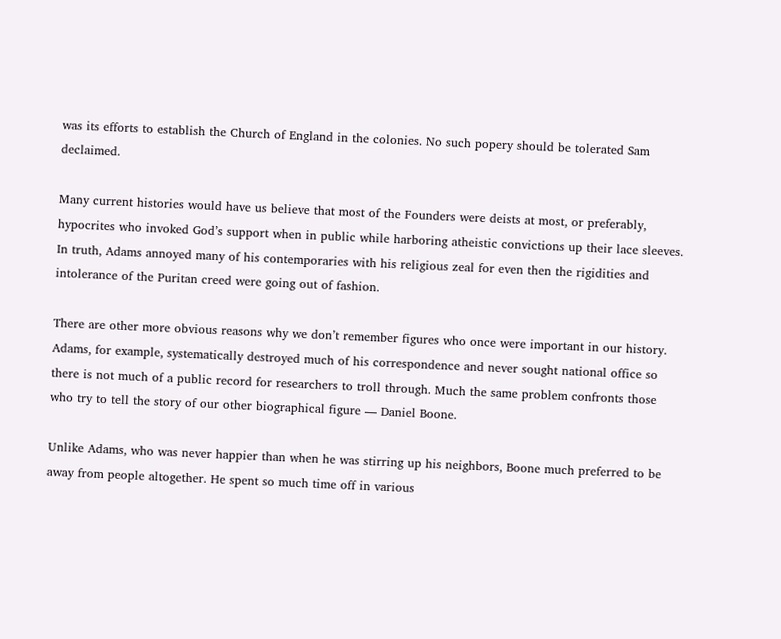was its efforts to establish the Church of England in the colonies. No such popery should be tolerated Sam declaimed.

Many current histories would have us believe that most of the Founders were deists at most, or preferably, hypocrites who invoked God’s support when in public while harboring atheistic convictions up their lace sleeves. In truth, Adams annoyed many of his contemporaries with his religious zeal for even then the rigidities and intolerance of the Puritan creed were going out of fashion.

There are other more obvious reasons why we don’t remember figures who once were important in our history. Adams, for example, systematically destroyed much of his correspondence and never sought national office so there is not much of a public record for researchers to troll through. Much the same problem confronts those who try to tell the story of our other biographical figure — Daniel Boone.

Unlike Adams, who was never happier than when he was stirring up his neighbors, Boone much preferred to be away from people altogether. He spent so much time off in various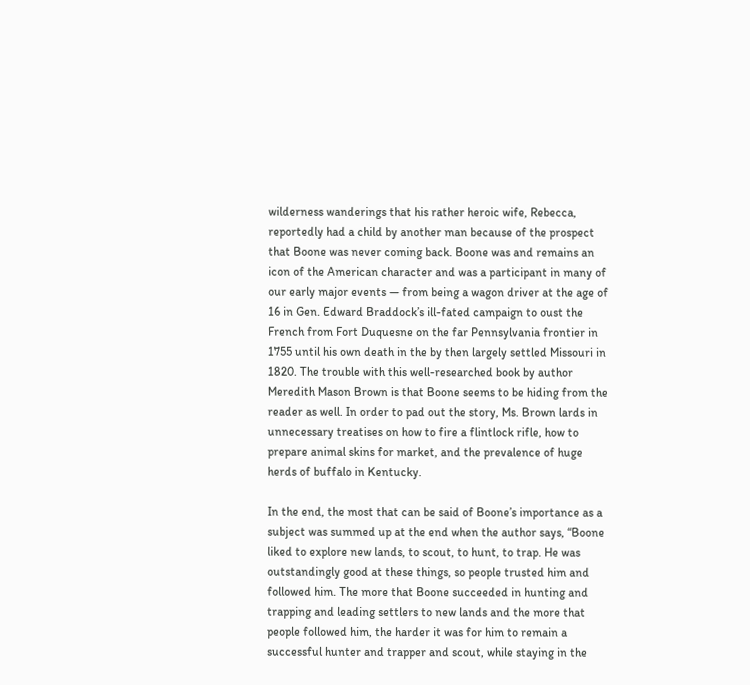wilderness wanderings that his rather heroic wife, Rebecca, reportedly had a child by another man because of the prospect that Boone was never coming back. Boone was and remains an icon of the American character and was a participant in many of our early major events — from being a wagon driver at the age of 16 in Gen. Edward Braddock’s ill-fated campaign to oust the French from Fort Duquesne on the far Pennsylvania frontier in 1755 until his own death in the by then largely settled Missouri in 1820. The trouble with this well-researched book by author Meredith Mason Brown is that Boone seems to be hiding from the reader as well. In order to pad out the story, Ms. Brown lards in unnecessary treatises on how to fire a flintlock rifle, how to prepare animal skins for market, and the prevalence of huge herds of buffalo in Kentucky.

In the end, the most that can be said of Boone’s importance as a subject was summed up at the end when the author says, “Boone liked to explore new lands, to scout, to hunt, to trap. He was outstandingly good at these things, so people trusted him and followed him. The more that Boone succeeded in hunting and trapping and leading settlers to new lands and the more that people followed him, the harder it was for him to remain a successful hunter and trapper and scout, while staying in the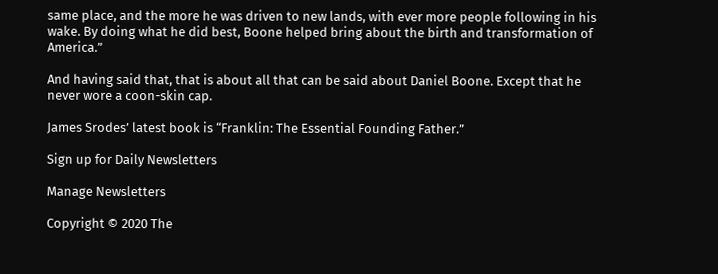same place, and the more he was driven to new lands, with ever more people following in his wake. By doing what he did best, Boone helped bring about the birth and transformation of America.”

And having said that, that is about all that can be said about Daniel Boone. Except that he never wore a coon-skin cap.

James Srodes’ latest book is “Franklin: The Essential Founding Father.”

Sign up for Daily Newsletters

Manage Newsletters

Copyright © 2020 The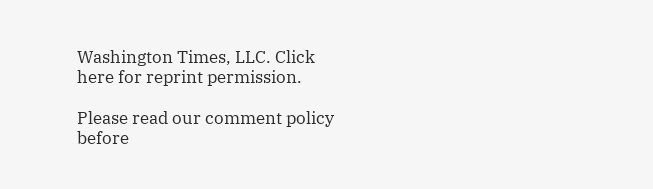Washington Times, LLC. Click here for reprint permission.

Please read our comment policy before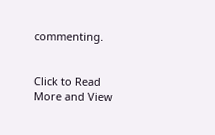commenting.


Click to Read More and View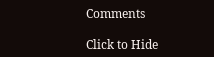Comments

Click to Hide